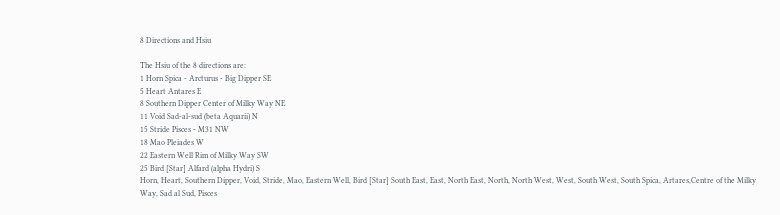8 Directions and Hsiu

The Hsiu of the 8 directions are:
1 Horn Spica - Arcturus - Big Dipper SE
5 Heart Antares E
8 Southern Dipper Center of Milky Way NE
11 Void Sad-al-sud (beta Aquarii) N
15 Stride Pisces - M31 NW
18 Mao Pleiades W
22 Eastern Well Rim of Milky Way SW
25 Bird [Star] Alfard (alpha Hydri) S
Horn, Heart, Southern Dipper, Void, Stride, Mao, Eastern Well, Bird [Star] South East, East, North East, North, North West, West, South West, South Spica, Artares,Centre of the Milky Way, Sad al Sud, Pisces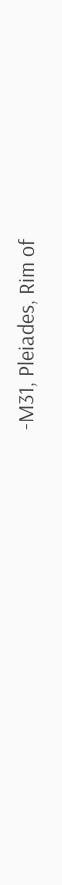-M31, Pleiades, Rim of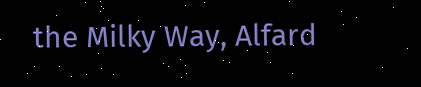the Milky Way, Alfard